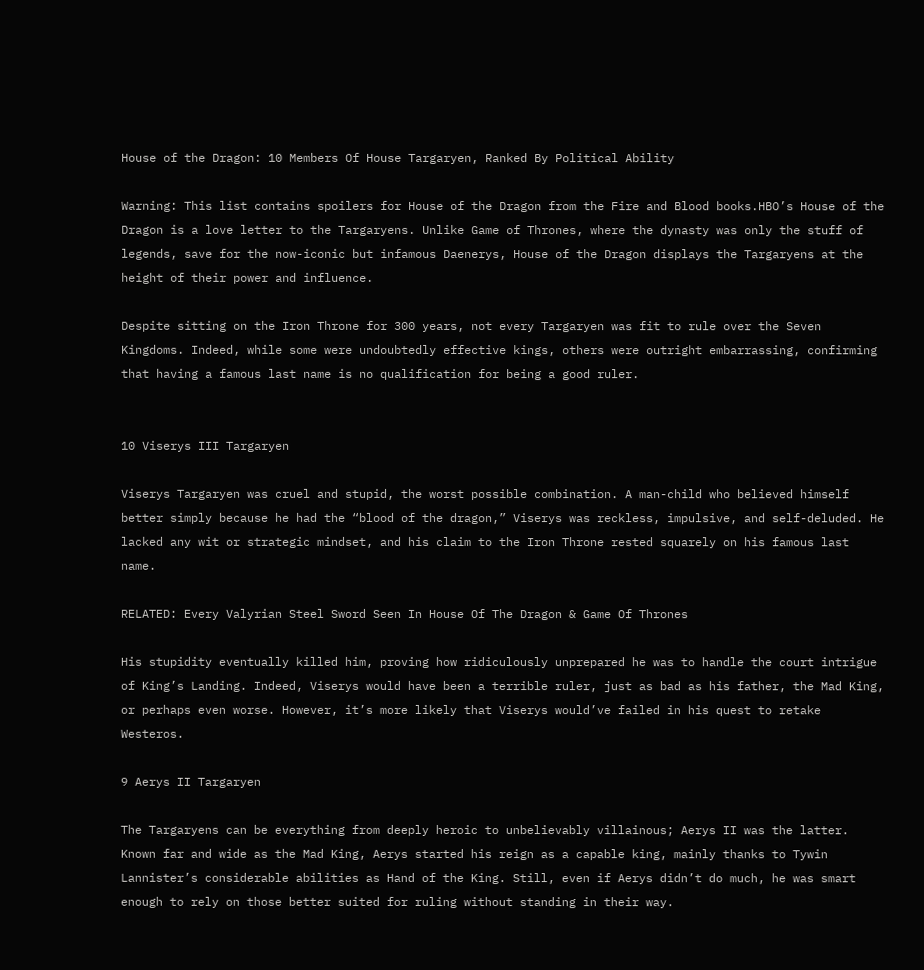House of the Dragon: 10 Members Of House Targaryen, Ranked By Political Ability

Warning: This list contains spoilers for House of the Dragon from the Fire and Blood books.HBO’s House of the Dragon is a love letter to the Targaryens. Unlike Game of Thrones, where the dynasty was only the stuff of legends, save for the now-iconic but infamous Daenerys, House of the Dragon displays the Targaryens at the height of their power and influence.

Despite sitting on the Iron Throne for 300 years, not every Targaryen was fit to rule over the Seven Kingdoms. Indeed, while some were undoubtedly effective kings, others were outright embarrassing, confirming that having a famous last name is no qualification for being a good ruler.


10 Viserys III Targaryen

Viserys Targaryen was cruel and stupid, the worst possible combination. A man-child who believed himself better simply because he had the “blood of the dragon,” Viserys was reckless, impulsive, and self-deluded. He lacked any wit or strategic mindset, and his claim to the Iron Throne rested squarely on his famous last name.

RELATED: Every Valyrian Steel Sword Seen In House Of The Dragon & Game Of Thrones

His stupidity eventually killed him, proving how ridiculously unprepared he was to handle the court intrigue of King’s Landing. Indeed, Viserys would have been a terrible ruler, just as bad as his father, the Mad King, or perhaps even worse. However, it’s more likely that Viserys would’ve failed in his quest to retake Westeros.

9 Aerys II Targaryen

The Targaryens can be everything from deeply heroic to unbelievably villainous; Aerys II was the latter. Known far and wide as the Mad King, Aerys started his reign as a capable king, mainly thanks to Tywin Lannister’s considerable abilities as Hand of the King. Still, even if Aerys didn’t do much, he was smart enough to rely on those better suited for ruling without standing in their way.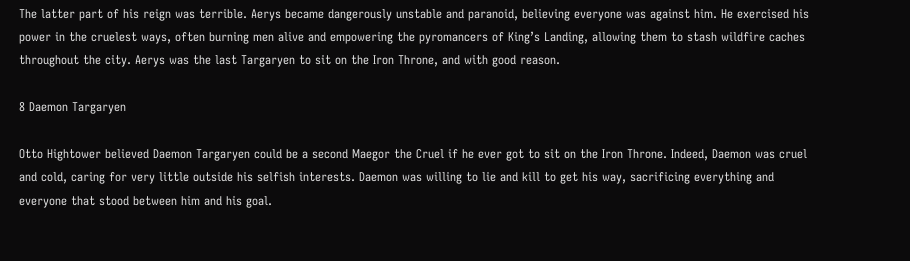The latter part of his reign was terrible. Aerys became dangerously unstable and paranoid, believing everyone was against him. He exercised his power in the cruelest ways, often burning men alive and empowering the pyromancers of King’s Landing, allowing them to stash wildfire caches throughout the city. Aerys was the last Targaryen to sit on the Iron Throne, and with good reason.

8 Daemon Targaryen

Otto Hightower believed Daemon Targaryen could be a second Maegor the Cruel if he ever got to sit on the Iron Throne. Indeed, Daemon was cruel and cold, caring for very little outside his selfish interests. Daemon was willing to lie and kill to get his way, sacrificing everything and everyone that stood between him and his goal.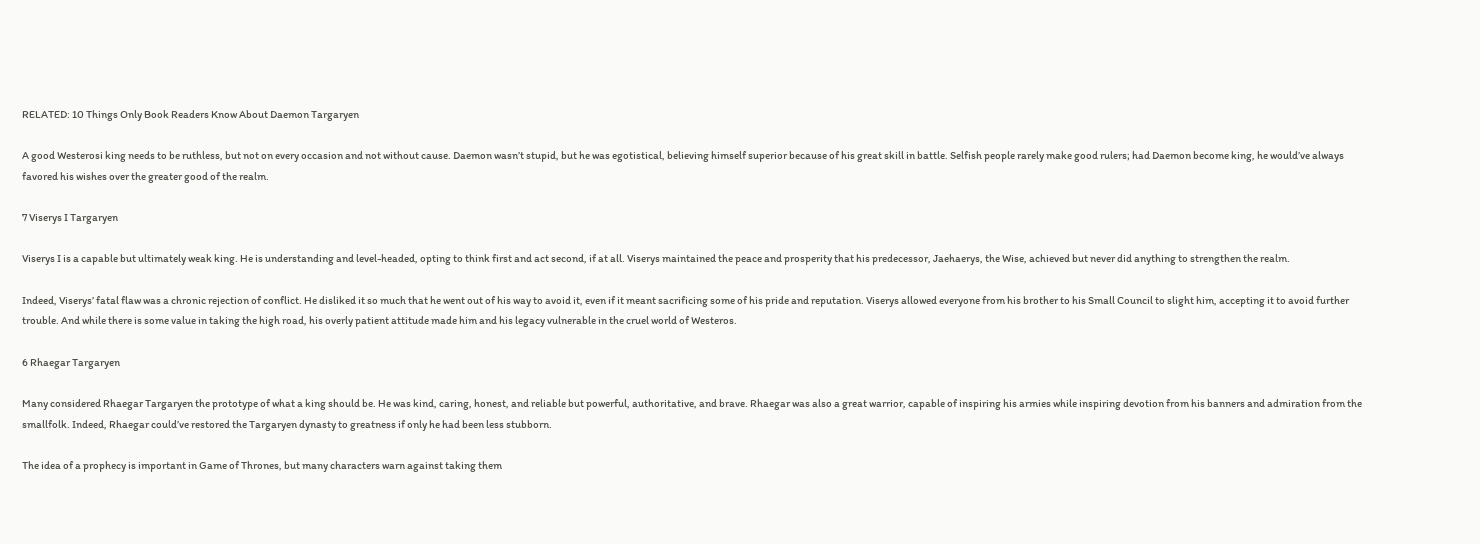RELATED: 10 Things Only Book Readers Know About Daemon Targaryen

A good Westerosi king needs to be ruthless, but not on every occasion and not without cause. Daemon wasn’t stupid, but he was egotistical, believing himself superior because of his great skill in battle. Selfish people rarely make good rulers; had Daemon become king, he would’ve always favored his wishes over the greater good of the realm.

7 Viserys I Targaryen

Viserys I is a capable but ultimately weak king. He is understanding and level-headed, opting to think first and act second, if at all. Viserys maintained the peace and prosperity that his predecessor, Jaehaerys, the Wise, achieved but never did anything to strengthen the realm.

Indeed, Viserys’ fatal flaw was a chronic rejection of conflict. He disliked it so much that he went out of his way to avoid it, even if it meant sacrificing some of his pride and reputation. Viserys allowed everyone from his brother to his Small Council to slight him, accepting it to avoid further trouble. And while there is some value in taking the high road, his overly patient attitude made him and his legacy vulnerable in the cruel world of Westeros.

6 Rhaegar Targaryen

Many considered Rhaegar Targaryen the prototype of what a king should be. He was kind, caring, honest, and reliable but powerful, authoritative, and brave. Rhaegar was also a great warrior, capable of inspiring his armies while inspiring devotion from his banners and admiration from the smallfolk. Indeed, Rhaegar could’ve restored the Targaryen dynasty to greatness if only he had been less stubborn.

The idea of a prophecy is important in Game of Thrones, but many characters warn against taking them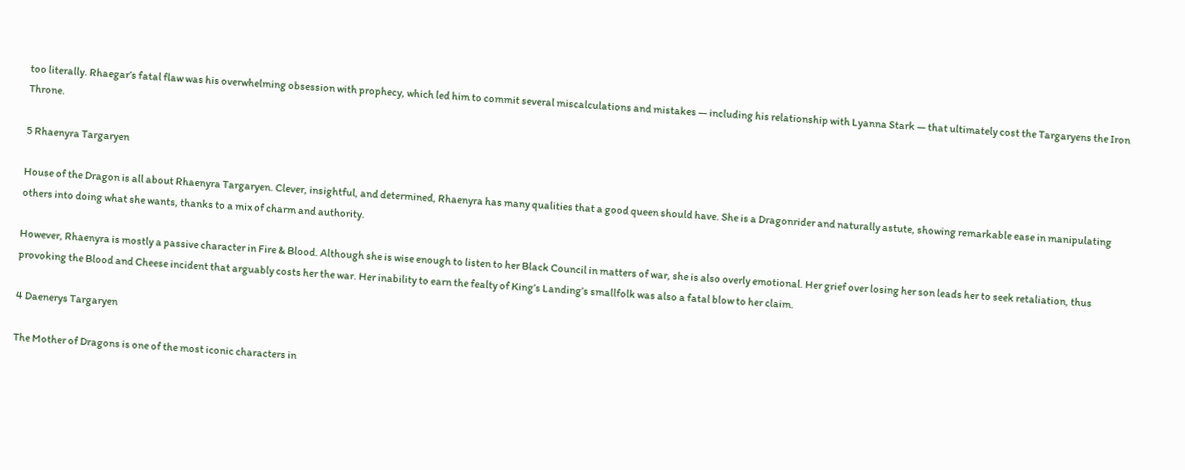too literally. Rhaegar’s fatal flaw was his overwhelming obsession with prophecy, which led him to commit several miscalculations and mistakes — including his relationship with Lyanna Stark — that ultimately cost the Targaryens the Iron Throne.

5 Rhaenyra Targaryen

House of the Dragon is all about Rhaenyra Targaryen. Clever, insightful, and determined, Rhaenyra has many qualities that a good queen should have. She is a Dragonrider and naturally astute, showing remarkable ease in manipulating others into doing what she wants, thanks to a mix of charm and authority.

However, Rhaenyra is mostly a passive character in Fire & Blood. Although she is wise enough to listen to her Black Council in matters of war, she is also overly emotional. Her grief over losing her son leads her to seek retaliation, thus provoking the Blood and Cheese incident that arguably costs her the war. Her inability to earn the fealty of King’s Landing’s smallfolk was also a fatal blow to her claim.

4 Daenerys Targaryen

The Mother of Dragons is one of the most iconic characters in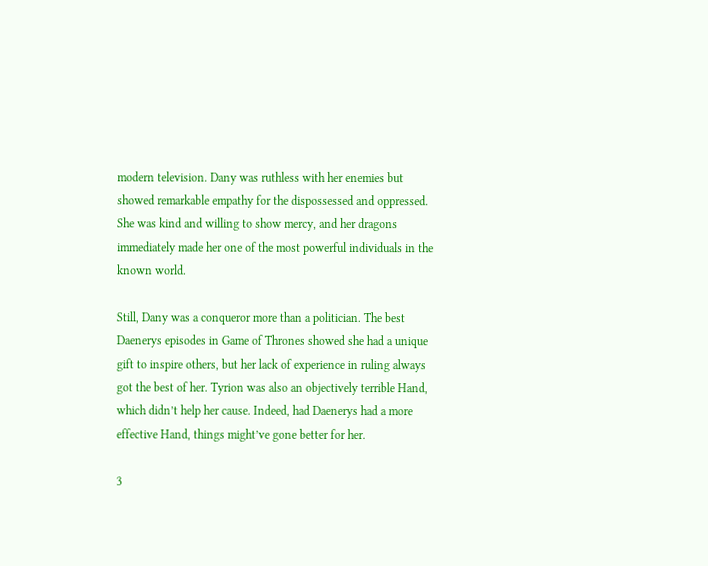modern television. Dany was ruthless with her enemies but showed remarkable empathy for the dispossessed and oppressed. She was kind and willing to show mercy, and her dragons immediately made her one of the most powerful individuals in the known world.

Still, Dany was a conqueror more than a politician. The best Daenerys episodes in Game of Thrones showed she had a unique gift to inspire others, but her lack of experience in ruling always got the best of her. Tyrion was also an objectively terrible Hand, which didn’t help her cause. Indeed, had Daenerys had a more effective Hand, things might’ve gone better for her.

3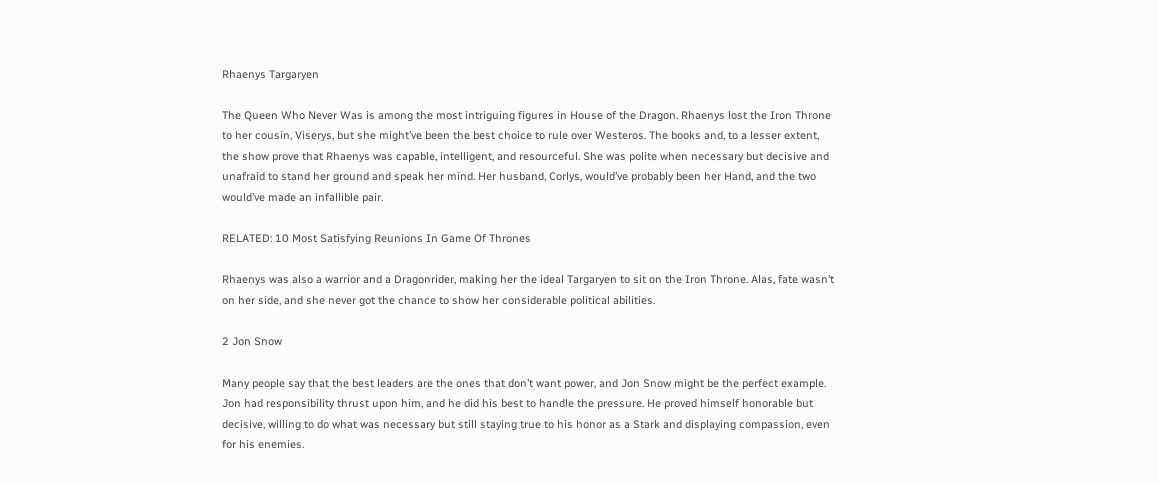Rhaenys Targaryen

The Queen Who Never Was is among the most intriguing figures in House of the Dragon. Rhaenys lost the Iron Throne to her cousin, Viserys, but she might’ve been the best choice to rule over Westeros. The books and, to a lesser extent, the show prove that Rhaenys was capable, intelligent, and resourceful. She was polite when necessary but decisive and unafraid to stand her ground and speak her mind. Her husband, Corlys, would’ve probably been her Hand, and the two would’ve made an infallible pair.

RELATED: 10 Most Satisfying Reunions In Game Of Thrones

Rhaenys was also a warrior and a Dragonrider, making her the ideal Targaryen to sit on the Iron Throne. Alas, fate wasn’t on her side, and she never got the chance to show her considerable political abilities.

2 Jon Snow

Many people say that the best leaders are the ones that don’t want power, and Jon Snow might be the perfect example. Jon had responsibility thrust upon him, and he did his best to handle the pressure. He proved himself honorable but decisive, willing to do what was necessary but still staying true to his honor as a Stark and displaying compassion, even for his enemies.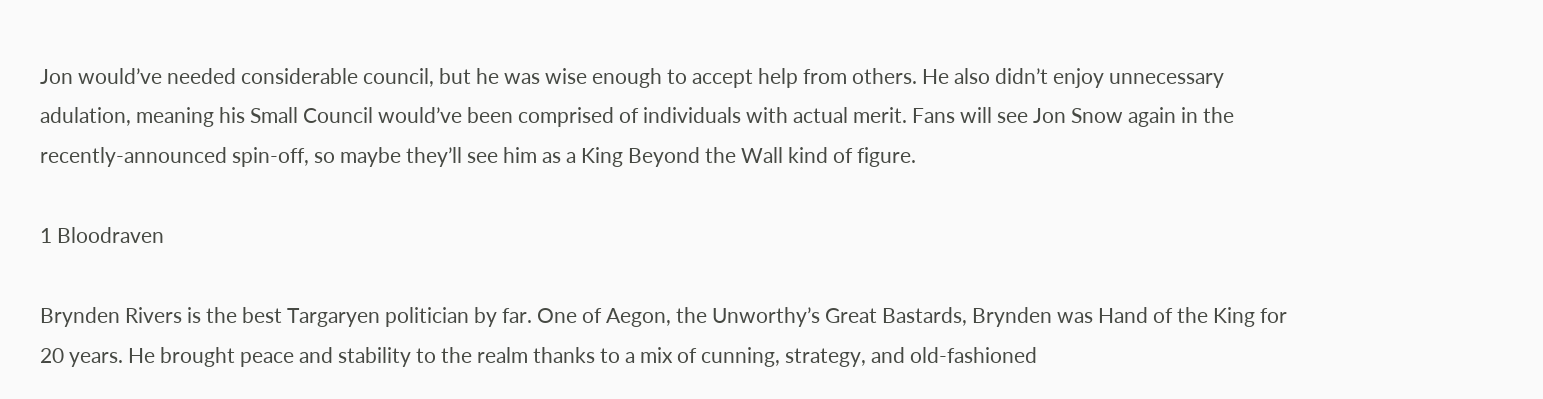Jon would’ve needed considerable council, but he was wise enough to accept help from others. He also didn’t enjoy unnecessary adulation, meaning his Small Council would’ve been comprised of individuals with actual merit. Fans will see Jon Snow again in the recently-announced spin-off, so maybe they’ll see him as a King Beyond the Wall kind of figure.

1 Bloodraven

Brynden Rivers is the best Targaryen politician by far. One of Aegon, the Unworthy’s Great Bastards, Brynden was Hand of the King for 20 years. He brought peace and stability to the realm thanks to a mix of cunning, strategy, and old-fashioned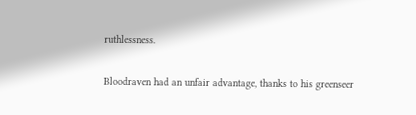ruthlessness.

Bloodraven had an unfair advantage, thanks to his greenseer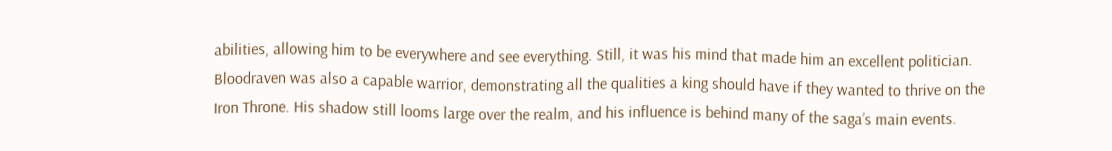abilities, allowing him to be everywhere and see everything. Still, it was his mind that made him an excellent politician. Bloodraven was also a capable warrior, demonstrating all the qualities a king should have if they wanted to thrive on the Iron Throne. His shadow still looms large over the realm, and his influence is behind many of the saga’s main events.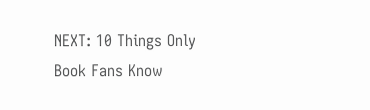NEXT: 10 Things Only Book Fans Know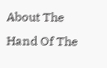About The Hand Of The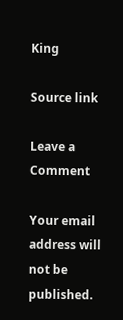King

Source link

Leave a Comment

Your email address will not be published.